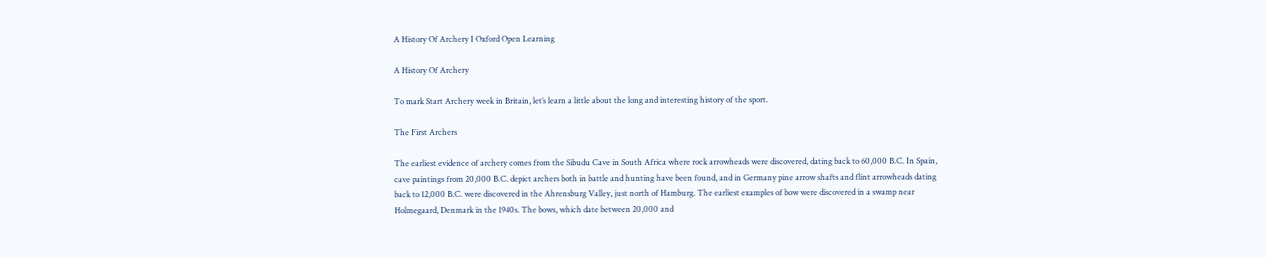A History Of Archery I Oxford Open Learning

A History Of Archery

To mark Start Archery week in Britain, let’s learn a little about the long and interesting history of the sport.

The First Archers

The earliest evidence of archery comes from the Sibudu Cave in South Africa where rock arrowheads were discovered, dating back to 60,000 B.C. In Spain, cave paintings from 20,000 B.C. depict archers both in battle and hunting have been found, and in Germany pine arrow shafts and flint arrowheads dating back to 12,000 B.C. were discovered in the Ahrensburg Valley, just north of Hamburg. The earliest examples of bow were discovered in a swamp near Holmegaard, Denmark in the 1940s. The bows, which date between 20,000 and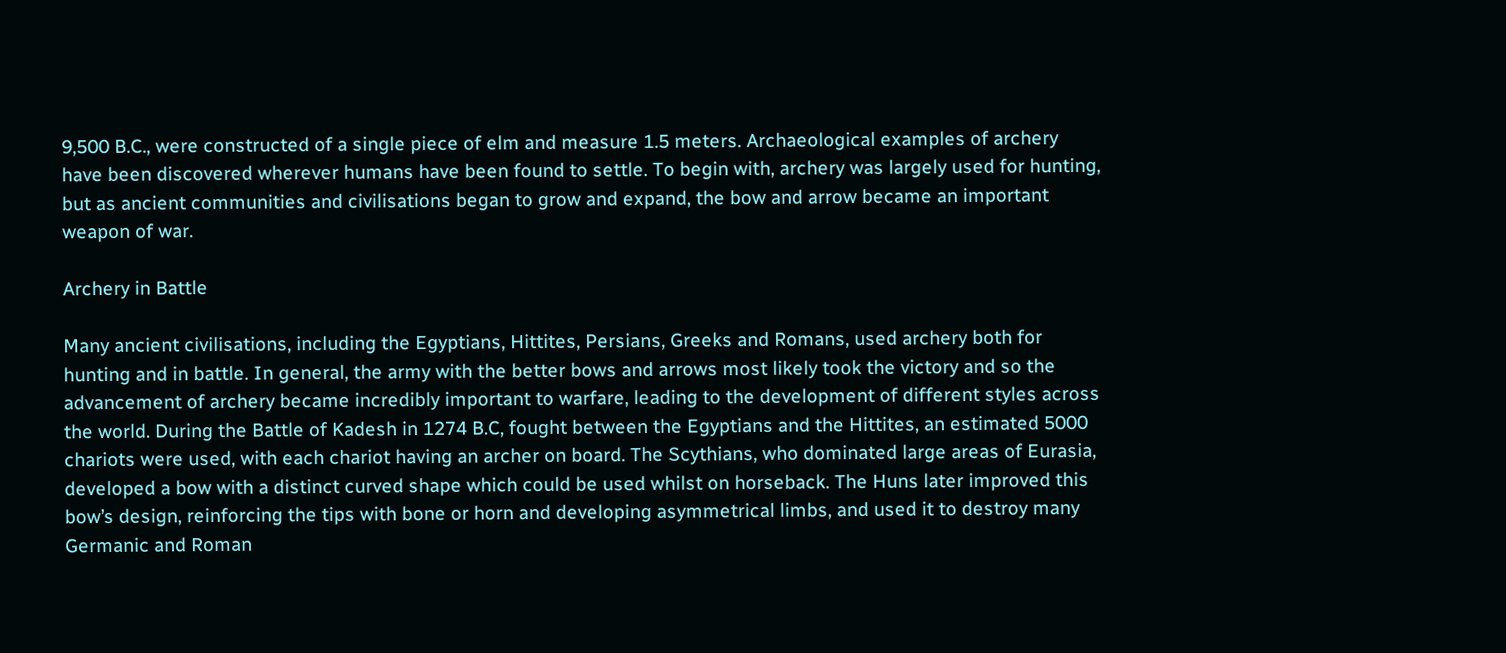9,500 B.C., were constructed of a single piece of elm and measure 1.5 meters. Archaeological examples of archery have been discovered wherever humans have been found to settle. To begin with, archery was largely used for hunting, but as ancient communities and civilisations began to grow and expand, the bow and arrow became an important weapon of war.

Archery in Battle

Many ancient civilisations, including the Egyptians, Hittites, Persians, Greeks and Romans, used archery both for hunting and in battle. In general, the army with the better bows and arrows most likely took the victory and so the advancement of archery became incredibly important to warfare, leading to the development of different styles across the world. During the Battle of Kadesh in 1274 B.C, fought between the Egyptians and the Hittites, an estimated 5000 chariots were used, with each chariot having an archer on board. The Scythians, who dominated large areas of Eurasia, developed a bow with a distinct curved shape which could be used whilst on horseback. The Huns later improved this bow’s design, reinforcing the tips with bone or horn and developing asymmetrical limbs, and used it to destroy many Germanic and Roman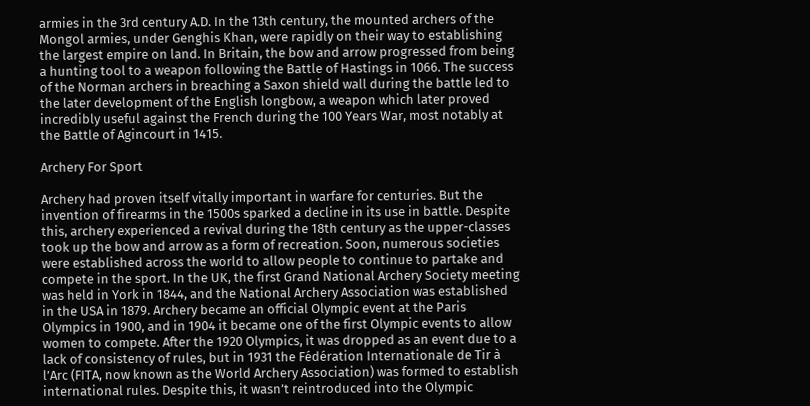armies in the 3rd century A.D. In the 13th century, the mounted archers of the Mongol armies, under Genghis Khan, were rapidly on their way to establishing the largest empire on land. In Britain, the bow and arrow progressed from being a hunting tool to a weapon following the Battle of Hastings in 1066. The success of the Norman archers in breaching a Saxon shield wall during the battle led to the later development of the English longbow, a weapon which later proved incredibly useful against the French during the 100 Years War, most notably at the Battle of Agincourt in 1415.

Archery For Sport

Archery had proven itself vitally important in warfare for centuries. But the invention of firearms in the 1500s sparked a decline in its use in battle. Despite this, archery experienced a revival during the 18th century as the upper-classes took up the bow and arrow as a form of recreation. Soon, numerous societies were established across the world to allow people to continue to partake and compete in the sport. In the UK, the first Grand National Archery Society meeting was held in York in 1844, and the National Archery Association was established in the USA in 1879. Archery became an official Olympic event at the Paris Olympics in 1900, and in 1904 it became one of the first Olympic events to allow women to compete. After the 1920 Olympics, it was dropped as an event due to a lack of consistency of rules, but in 1931 the Fédération Internationale de Tir à l’Arc (FITA, now known as the World Archery Association) was formed to establish international rules. Despite this, it wasn’t reintroduced into the Olympic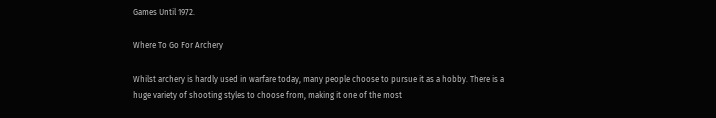Games Until 1972.

Where To Go For Archery

Whilst archery is hardly used in warfare today, many people choose to pursue it as a hobby. There is a huge variety of shooting styles to choose from, making it one of the most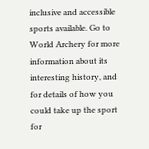inclusive and accessible sports available. Go to World Archery for more information about its interesting history, and for details of how you could take up the sport for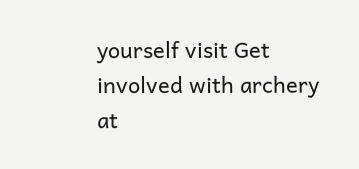yourself visit Get involved with archery at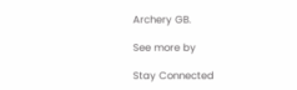Archery GB.

See more by

Stay Connected